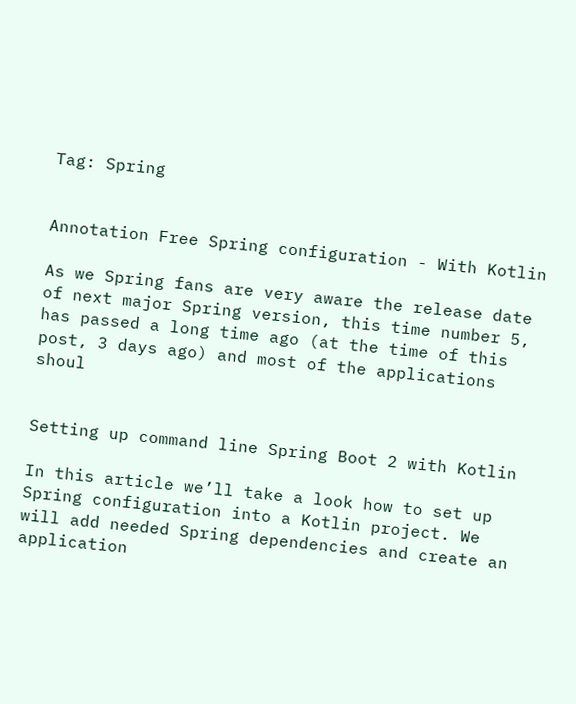Tag: Spring


Annotation Free Spring configuration - With Kotlin

As we Spring fans are very aware the release date of next major Spring version, this time number 5, has passed a long time ago (at the time of this post, 3 days ago) and most of the applications shoul


Setting up command line Spring Boot 2 with Kotlin

In this article we’ll take a look how to set up Spring configuration into a Kotlin project. We will add needed Spring dependencies and create an application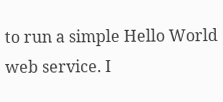to run a simple Hello World web service. I